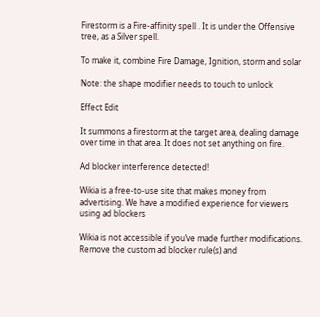Firestorm is a Fire-affinity spell . It is under the Offensive tree, as a Silver spell.

To make it, combine Fire Damage, Ignition, storm and solar

Note: the shape modifier needs to touch to unlock

Effect Edit

It summons a firestorm at the target area, dealing damage over time in that area. It does not set anything on fire.

Ad blocker interference detected!

Wikia is a free-to-use site that makes money from advertising. We have a modified experience for viewers using ad blockers

Wikia is not accessible if you’ve made further modifications. Remove the custom ad blocker rule(s) and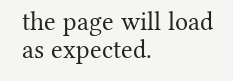the page will load as expected.